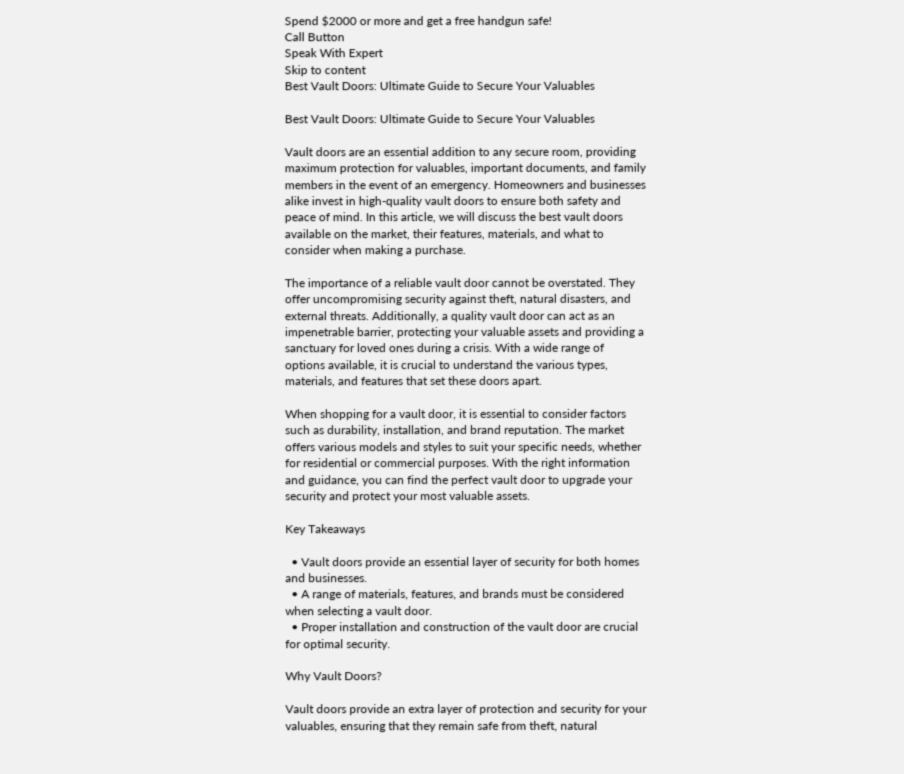Spend $2000 or more and get a free handgun safe!
Call Button
Speak With Expert
Skip to content
Best Vault Doors: Ultimate Guide to Secure Your Valuables

Best Vault Doors: Ultimate Guide to Secure Your Valuables

Vault doors are an essential addition to any secure room, providing maximum protection for valuables, important documents, and family members in the event of an emergency. Homeowners and businesses alike invest in high-quality vault doors to ensure both safety and peace of mind. In this article, we will discuss the best vault doors available on the market, their features, materials, and what to consider when making a purchase.

The importance of a reliable vault door cannot be overstated. They offer uncompromising security against theft, natural disasters, and external threats. Additionally, a quality vault door can act as an impenetrable barrier, protecting your valuable assets and providing a sanctuary for loved ones during a crisis. With a wide range of options available, it is crucial to understand the various types, materials, and features that set these doors apart.

When shopping for a vault door, it is essential to consider factors such as durability, installation, and brand reputation. The market offers various models and styles to suit your specific needs, whether for residential or commercial purposes. With the right information and guidance, you can find the perfect vault door to upgrade your security and protect your most valuable assets.

Key Takeaways

  • Vault doors provide an essential layer of security for both homes and businesses.
  • A range of materials, features, and brands must be considered when selecting a vault door.
  • Proper installation and construction of the vault door are crucial for optimal security.

Why Vault Doors?

Vault doors provide an extra layer of protection and security for your valuables, ensuring that they remain safe from theft, natural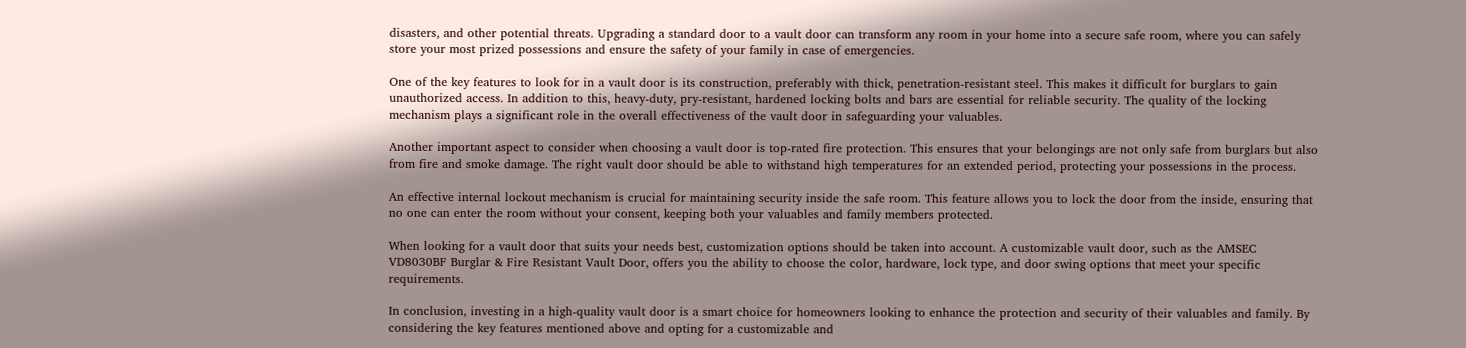disasters, and other potential threats. Upgrading a standard door to a vault door can transform any room in your home into a secure safe room, where you can safely store your most prized possessions and ensure the safety of your family in case of emergencies.

One of the key features to look for in a vault door is its construction, preferably with thick, penetration-resistant steel. This makes it difficult for burglars to gain unauthorized access. In addition to this, heavy-duty, pry-resistant, hardened locking bolts and bars are essential for reliable security. The quality of the locking mechanism plays a significant role in the overall effectiveness of the vault door in safeguarding your valuables.

Another important aspect to consider when choosing a vault door is top-rated fire protection. This ensures that your belongings are not only safe from burglars but also from fire and smoke damage. The right vault door should be able to withstand high temperatures for an extended period, protecting your possessions in the process.

An effective internal lockout mechanism is crucial for maintaining security inside the safe room. This feature allows you to lock the door from the inside, ensuring that no one can enter the room without your consent, keeping both your valuables and family members protected.

When looking for a vault door that suits your needs best, customization options should be taken into account. A customizable vault door, such as the AMSEC VD8030BF Burglar & Fire Resistant Vault Door, offers you the ability to choose the color, hardware, lock type, and door swing options that meet your specific requirements.

In conclusion, investing in a high-quality vault door is a smart choice for homeowners looking to enhance the protection and security of their valuables and family. By considering the key features mentioned above and opting for a customizable and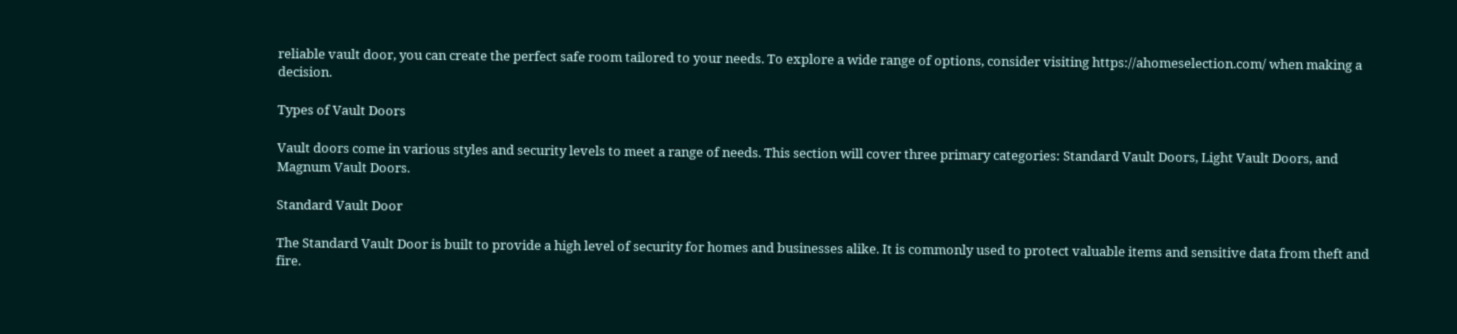reliable vault door, you can create the perfect safe room tailored to your needs. To explore a wide range of options, consider visiting https://ahomeselection.com/ when making a decision.

Types of Vault Doors

Vault doors come in various styles and security levels to meet a range of needs. This section will cover three primary categories: Standard Vault Doors, Light Vault Doors, and Magnum Vault Doors.

Standard Vault Door

The Standard Vault Door is built to provide a high level of security for homes and businesses alike. It is commonly used to protect valuable items and sensitive data from theft and fire.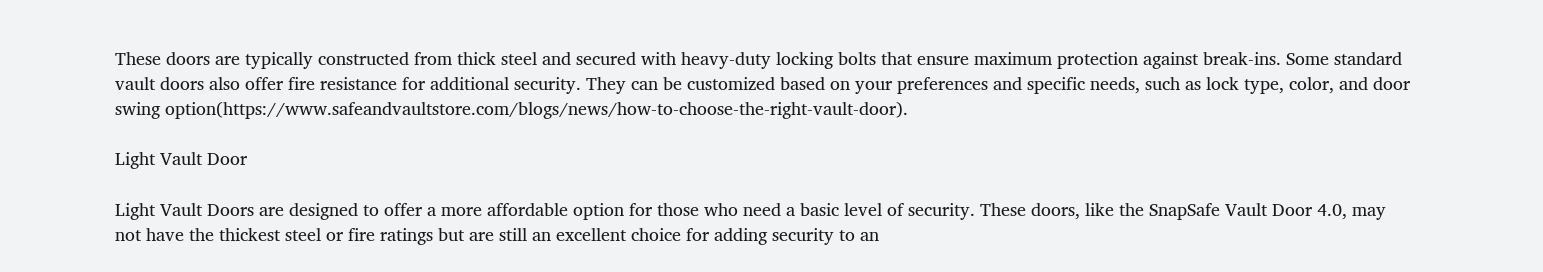These doors are typically constructed from thick steel and secured with heavy-duty locking bolts that ensure maximum protection against break-ins. Some standard vault doors also offer fire resistance for additional security. They can be customized based on your preferences and specific needs, such as lock type, color, and door swing option(https://www.safeandvaultstore.com/blogs/news/how-to-choose-the-right-vault-door).

Light Vault Door

Light Vault Doors are designed to offer a more affordable option for those who need a basic level of security. These doors, like the SnapSafe Vault Door 4.0, may not have the thickest steel or fire ratings but are still an excellent choice for adding security to an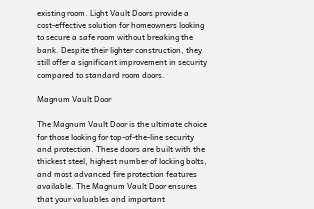existing room. Light Vault Doors provide a cost-effective solution for homeowners looking to secure a safe room without breaking the bank. Despite their lighter construction, they still offer a significant improvement in security compared to standard room doors.

Magnum Vault Door

The Magnum Vault Door is the ultimate choice for those looking for top-of-the-line security and protection. These doors are built with the thickest steel, highest number of locking bolts, and most advanced fire protection features available. The Magnum Vault Door ensures that your valuables and important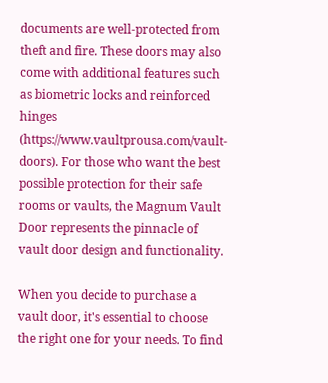documents are well-protected from theft and fire. These doors may also come with additional features such as biometric locks and reinforced hinges (https://www.vaultprousa.com/vault-doors). For those who want the best possible protection for their safe rooms or vaults, the Magnum Vault Door represents the pinnacle of vault door design and functionality.

When you decide to purchase a vault door, it's essential to choose the right one for your needs. To find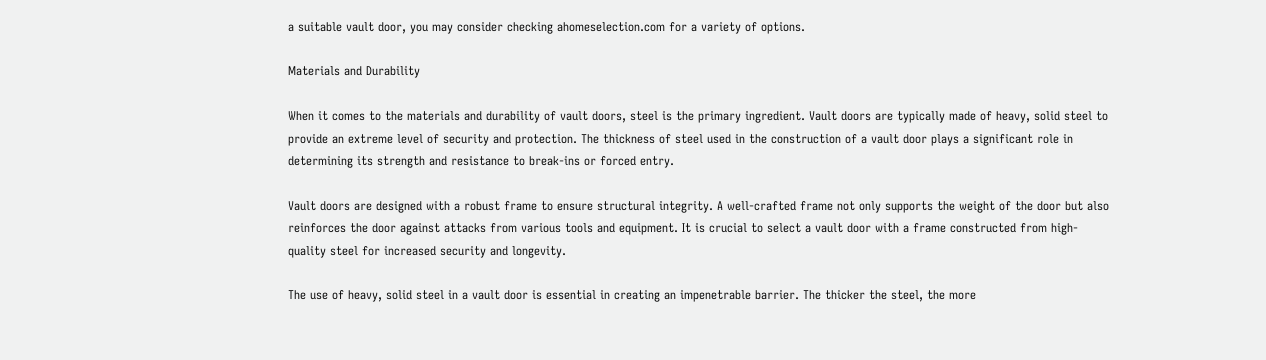a suitable vault door, you may consider checking ahomeselection.com for a variety of options.

Materials and Durability

When it comes to the materials and durability of vault doors, steel is the primary ingredient. Vault doors are typically made of heavy, solid steel to provide an extreme level of security and protection. The thickness of steel used in the construction of a vault door plays a significant role in determining its strength and resistance to break-ins or forced entry.

Vault doors are designed with a robust frame to ensure structural integrity. A well-crafted frame not only supports the weight of the door but also reinforces the door against attacks from various tools and equipment. It is crucial to select a vault door with a frame constructed from high-quality steel for increased security and longevity.

The use of heavy, solid steel in a vault door is essential in creating an impenetrable barrier. The thicker the steel, the more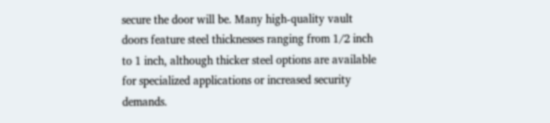secure the door will be. Many high-quality vault doors feature steel thicknesses ranging from 1/2 inch to 1 inch, although thicker steel options are available for specialized applications or increased security demands.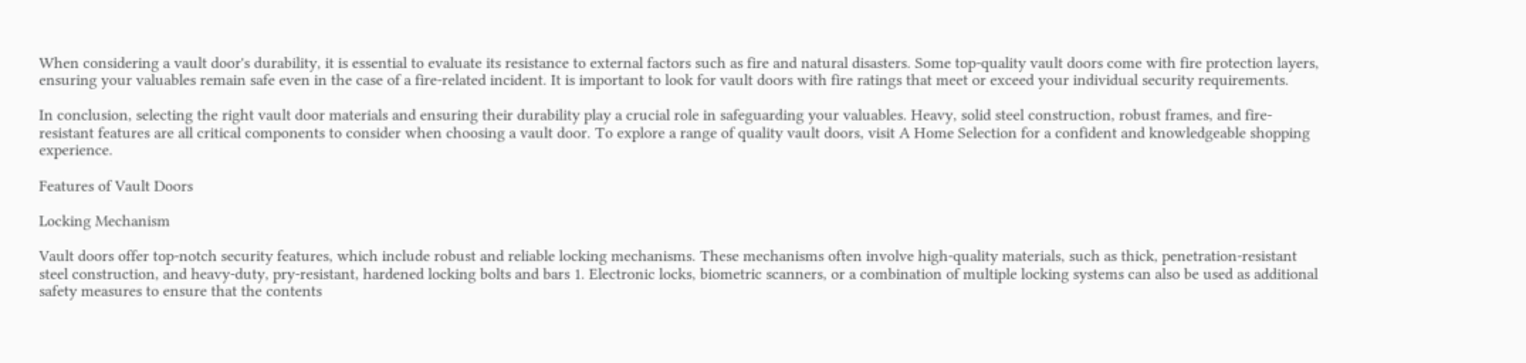When considering a vault door's durability, it is essential to evaluate its resistance to external factors such as fire and natural disasters. Some top-quality vault doors come with fire protection layers, ensuring your valuables remain safe even in the case of a fire-related incident. It is important to look for vault doors with fire ratings that meet or exceed your individual security requirements.

In conclusion, selecting the right vault door materials and ensuring their durability play a crucial role in safeguarding your valuables. Heavy, solid steel construction, robust frames, and fire-resistant features are all critical components to consider when choosing a vault door. To explore a range of quality vault doors, visit A Home Selection for a confident and knowledgeable shopping experience.

Features of Vault Doors

Locking Mechanism

Vault doors offer top-notch security features, which include robust and reliable locking mechanisms. These mechanisms often involve high-quality materials, such as thick, penetration-resistant steel construction, and heavy-duty, pry-resistant, hardened locking bolts and bars 1. Electronic locks, biometric scanners, or a combination of multiple locking systems can also be used as additional safety measures to ensure that the contents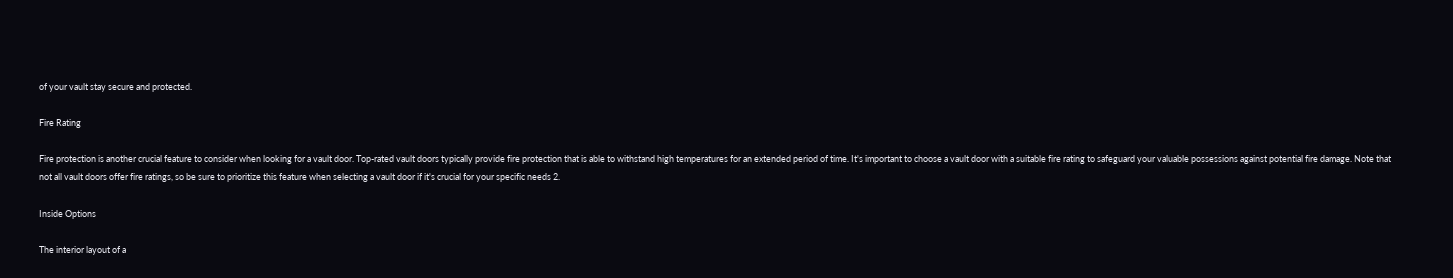of your vault stay secure and protected.

Fire Rating

Fire protection is another crucial feature to consider when looking for a vault door. Top-rated vault doors typically provide fire protection that is able to withstand high temperatures for an extended period of time. It's important to choose a vault door with a suitable fire rating to safeguard your valuable possessions against potential fire damage. Note that not all vault doors offer fire ratings, so be sure to prioritize this feature when selecting a vault door if it's crucial for your specific needs 2.

Inside Options

The interior layout of a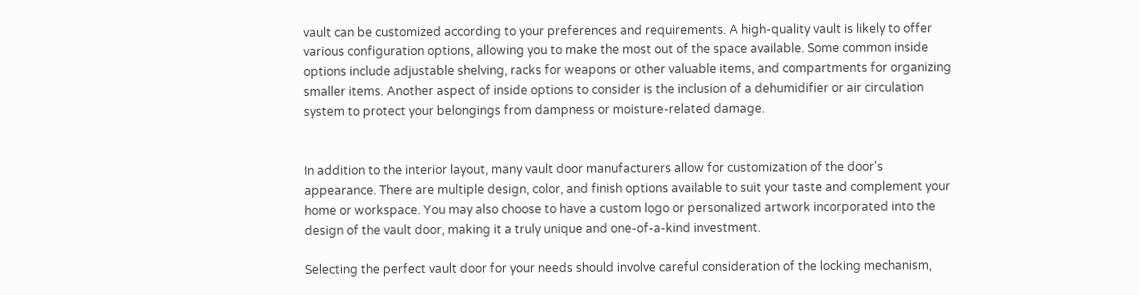vault can be customized according to your preferences and requirements. A high-quality vault is likely to offer various configuration options, allowing you to make the most out of the space available. Some common inside options include adjustable shelving, racks for weapons or other valuable items, and compartments for organizing smaller items. Another aspect of inside options to consider is the inclusion of a dehumidifier or air circulation system to protect your belongings from dampness or moisture-related damage.


In addition to the interior layout, many vault door manufacturers allow for customization of the door's appearance. There are multiple design, color, and finish options available to suit your taste and complement your home or workspace. You may also choose to have a custom logo or personalized artwork incorporated into the design of the vault door, making it a truly unique and one-of-a-kind investment.

Selecting the perfect vault door for your needs should involve careful consideration of the locking mechanism,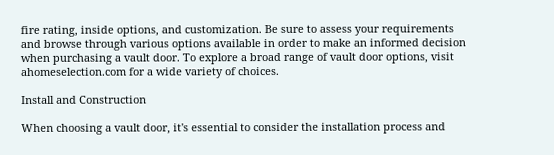fire rating, inside options, and customization. Be sure to assess your requirements and browse through various options available in order to make an informed decision when purchasing a vault door. To explore a broad range of vault door options, visit ahomeselection.com for a wide variety of choices.

Install and Construction

When choosing a vault door, it's essential to consider the installation process and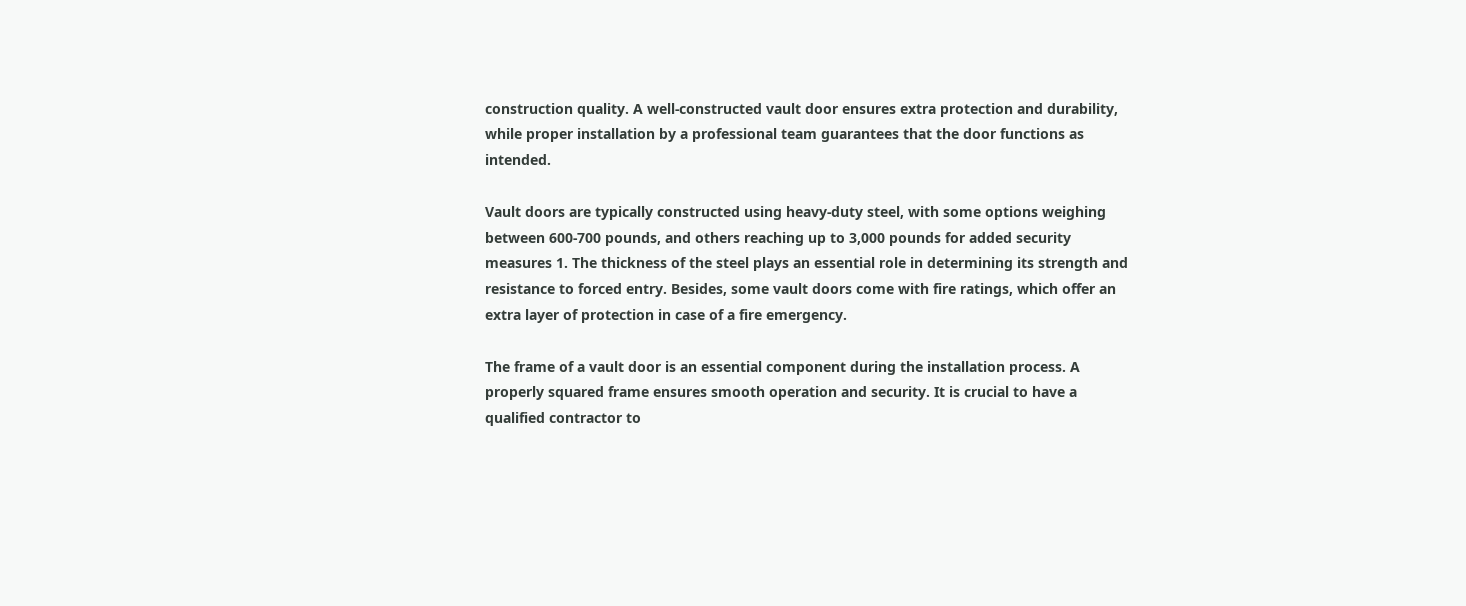construction quality. A well-constructed vault door ensures extra protection and durability, while proper installation by a professional team guarantees that the door functions as intended.

Vault doors are typically constructed using heavy-duty steel, with some options weighing between 600-700 pounds, and others reaching up to 3,000 pounds for added security measures 1. The thickness of the steel plays an essential role in determining its strength and resistance to forced entry. Besides, some vault doors come with fire ratings, which offer an extra layer of protection in case of a fire emergency.

The frame of a vault door is an essential component during the installation process. A properly squared frame ensures smooth operation and security. It is crucial to have a qualified contractor to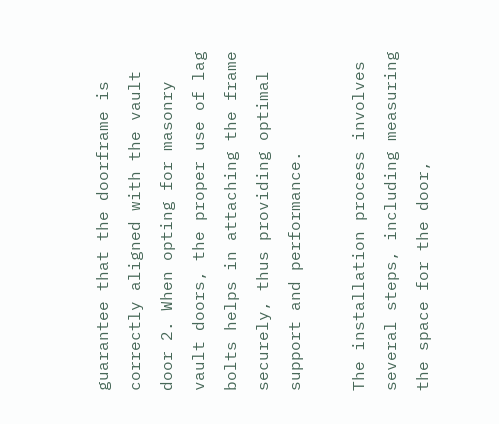guarantee that the doorframe is correctly aligned with the vault door 2. When opting for masonry vault doors, the proper use of lag bolts helps in attaching the frame securely, thus providing optimal support and performance.

The installation process involves several steps, including measuring the space for the door,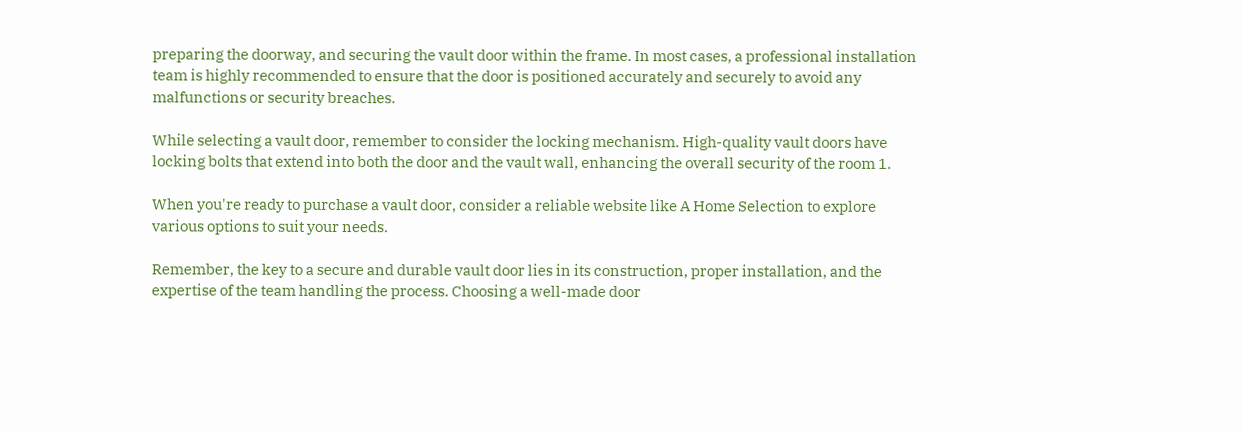preparing the doorway, and securing the vault door within the frame. In most cases, a professional installation team is highly recommended to ensure that the door is positioned accurately and securely to avoid any malfunctions or security breaches.

While selecting a vault door, remember to consider the locking mechanism. High-quality vault doors have locking bolts that extend into both the door and the vault wall, enhancing the overall security of the room 1.

When you're ready to purchase a vault door, consider a reliable website like A Home Selection to explore various options to suit your needs.

Remember, the key to a secure and durable vault door lies in its construction, proper installation, and the expertise of the team handling the process. Choosing a well-made door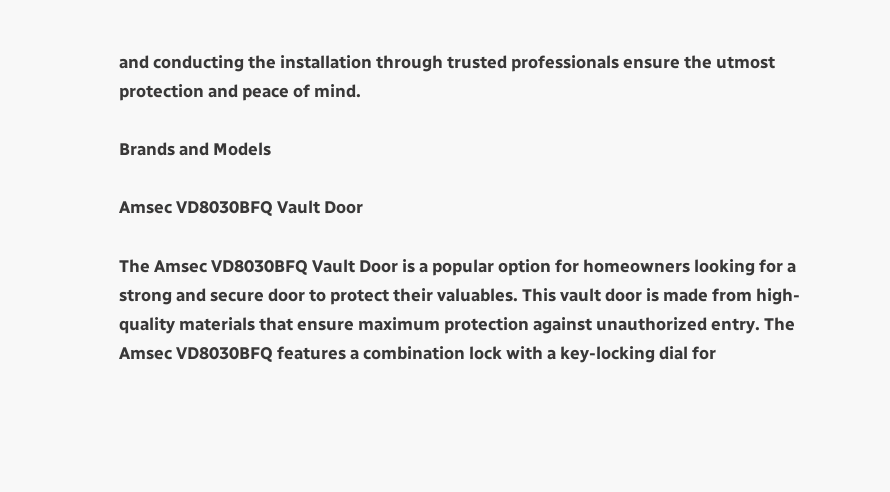and conducting the installation through trusted professionals ensure the utmost protection and peace of mind.

Brands and Models

Amsec VD8030BFQ Vault Door

The Amsec VD8030BFQ Vault Door is a popular option for homeowners looking for a strong and secure door to protect their valuables. This vault door is made from high-quality materials that ensure maximum protection against unauthorized entry. The Amsec VD8030BFQ features a combination lock with a key-locking dial for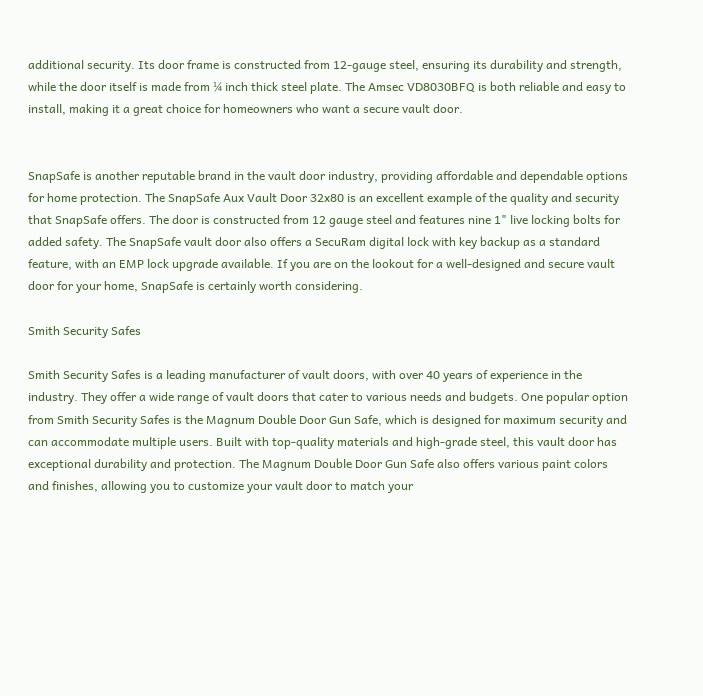additional security. Its door frame is constructed from 12-gauge steel, ensuring its durability and strength, while the door itself is made from ¼ inch thick steel plate. The Amsec VD8030BFQ is both reliable and easy to install, making it a great choice for homeowners who want a secure vault door.


SnapSafe is another reputable brand in the vault door industry, providing affordable and dependable options for home protection. The SnapSafe Aux Vault Door 32x80 is an excellent example of the quality and security that SnapSafe offers. The door is constructed from 12 gauge steel and features nine 1" live locking bolts for added safety. The SnapSafe vault door also offers a SecuRam digital lock with key backup as a standard feature, with an EMP lock upgrade available. If you are on the lookout for a well-designed and secure vault door for your home, SnapSafe is certainly worth considering.

Smith Security Safes

Smith Security Safes is a leading manufacturer of vault doors, with over 40 years of experience in the industry. They offer a wide range of vault doors that cater to various needs and budgets. One popular option from Smith Security Safes is the Magnum Double Door Gun Safe, which is designed for maximum security and can accommodate multiple users. Built with top-quality materials and high-grade steel, this vault door has exceptional durability and protection. The Magnum Double Door Gun Safe also offers various paint colors and finishes, allowing you to customize your vault door to match your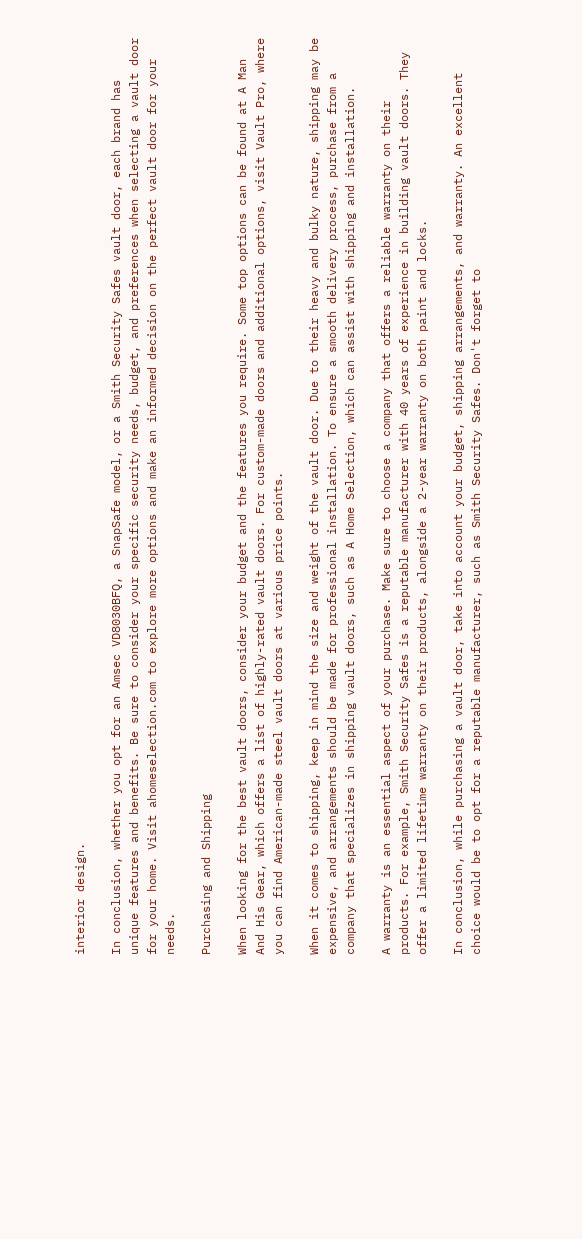interior design.

In conclusion, whether you opt for an Amsec VD8030BFQ, a SnapSafe model, or a Smith Security Safes vault door, each brand has unique features and benefits. Be sure to consider your specific security needs, budget, and preferences when selecting a vault door for your home. Visit ahomeselection.com to explore more options and make an informed decision on the perfect vault door for your needs.

Purchasing and Shipping

When looking for the best vault doors, consider your budget and the features you require. Some top options can be found at A Man And His Gear, which offers a list of highly-rated vault doors. For custom-made doors and additional options, visit Vault Pro, where you can find American-made steel vault doors at various price points.

When it comes to shipping, keep in mind the size and weight of the vault door. Due to their heavy and bulky nature, shipping may be expensive, and arrangements should be made for professional installation. To ensure a smooth delivery process, purchase from a company that specializes in shipping vault doors, such as A Home Selection, which can assist with shipping and installation.

A warranty is an essential aspect of your purchase. Make sure to choose a company that offers a reliable warranty on their products. For example, Smith Security Safes is a reputable manufacturer with 40 years of experience in building vault doors. They offer a limited lifetime warranty on their products, alongside a 2-year warranty on both paint and locks.

In conclusion, while purchasing a vault door, take into account your budget, shipping arrangements, and warranty. An excellent choice would be to opt for a reputable manufacturer, such as Smith Security Safes. Don't forget to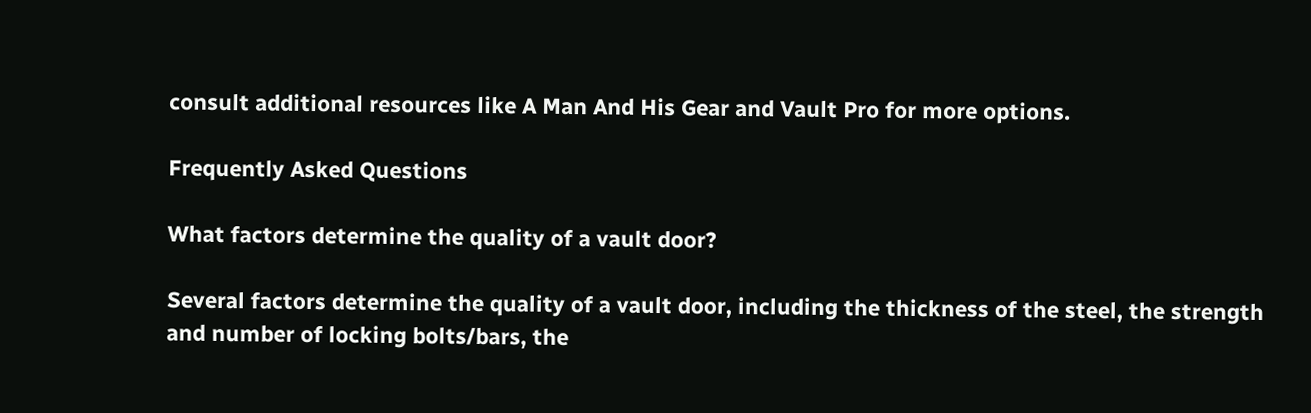consult additional resources like A Man And His Gear and Vault Pro for more options.

Frequently Asked Questions

What factors determine the quality of a vault door?

Several factors determine the quality of a vault door, including the thickness of the steel, the strength and number of locking bolts/bars, the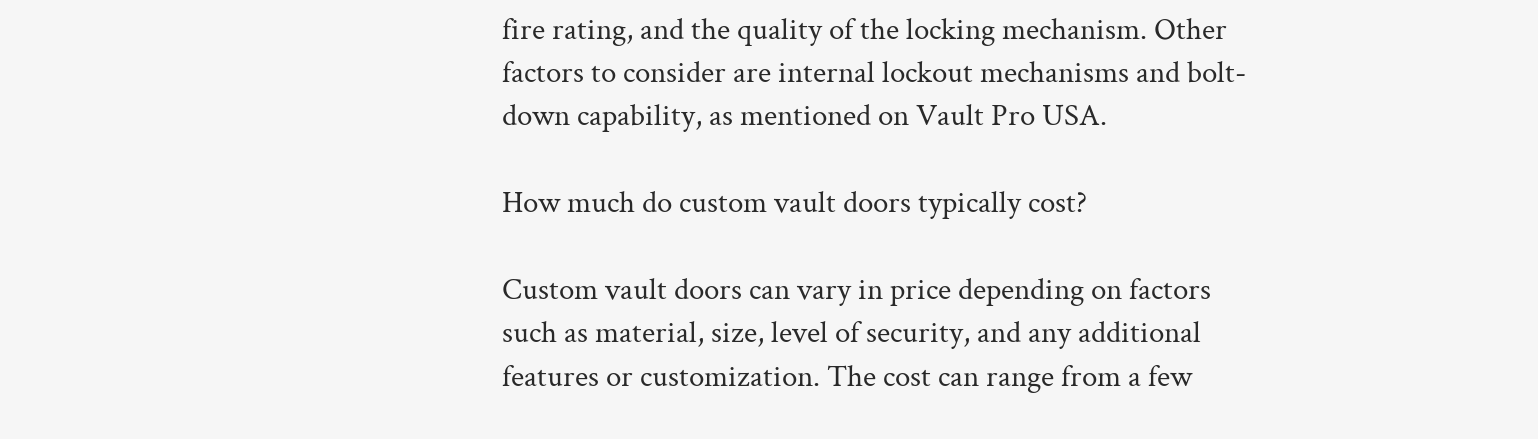fire rating, and the quality of the locking mechanism. Other factors to consider are internal lockout mechanisms and bolt-down capability, as mentioned on Vault Pro USA.

How much do custom vault doors typically cost?

Custom vault doors can vary in price depending on factors such as material, size, level of security, and any additional features or customization. The cost can range from a few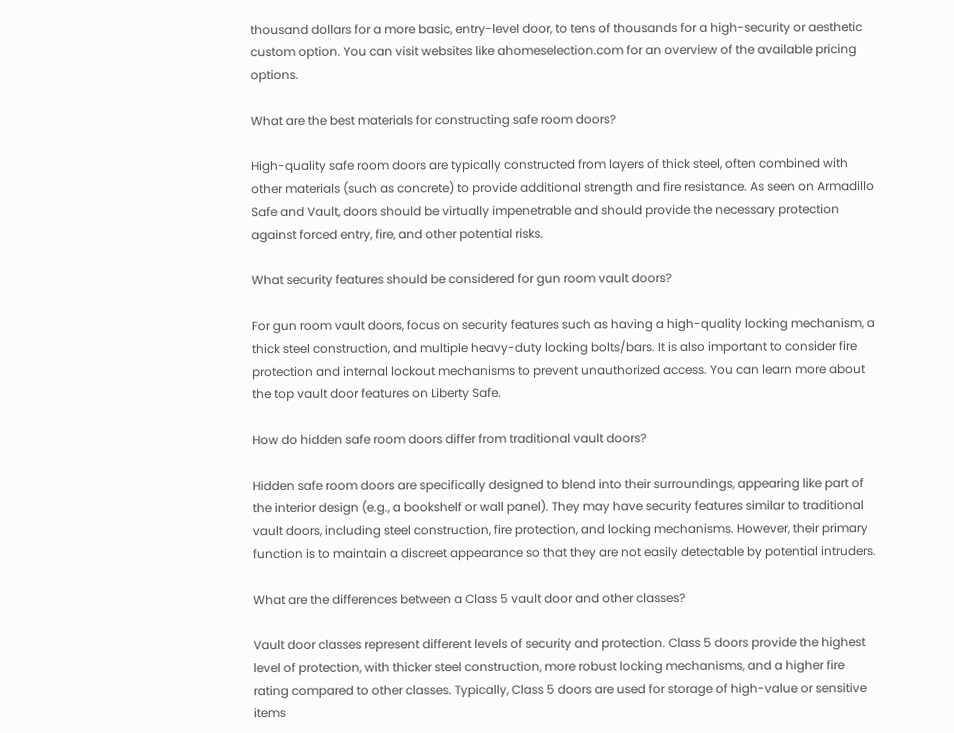thousand dollars for a more basic, entry-level door, to tens of thousands for a high-security or aesthetic custom option. You can visit websites like ahomeselection.com for an overview of the available pricing options.

What are the best materials for constructing safe room doors?

High-quality safe room doors are typically constructed from layers of thick steel, often combined with other materials (such as concrete) to provide additional strength and fire resistance. As seen on Armadillo Safe and Vault, doors should be virtually impenetrable and should provide the necessary protection against forced entry, fire, and other potential risks.

What security features should be considered for gun room vault doors?

For gun room vault doors, focus on security features such as having a high-quality locking mechanism, a thick steel construction, and multiple heavy-duty locking bolts/bars. It is also important to consider fire protection and internal lockout mechanisms to prevent unauthorized access. You can learn more about the top vault door features on Liberty Safe.

How do hidden safe room doors differ from traditional vault doors?

Hidden safe room doors are specifically designed to blend into their surroundings, appearing like part of the interior design (e.g., a bookshelf or wall panel). They may have security features similar to traditional vault doors, including steel construction, fire protection, and locking mechanisms. However, their primary function is to maintain a discreet appearance so that they are not easily detectable by potential intruders.

What are the differences between a Class 5 vault door and other classes?

Vault door classes represent different levels of security and protection. Class 5 doors provide the highest level of protection, with thicker steel construction, more robust locking mechanisms, and a higher fire rating compared to other classes. Typically, Class 5 doors are used for storage of high-value or sensitive items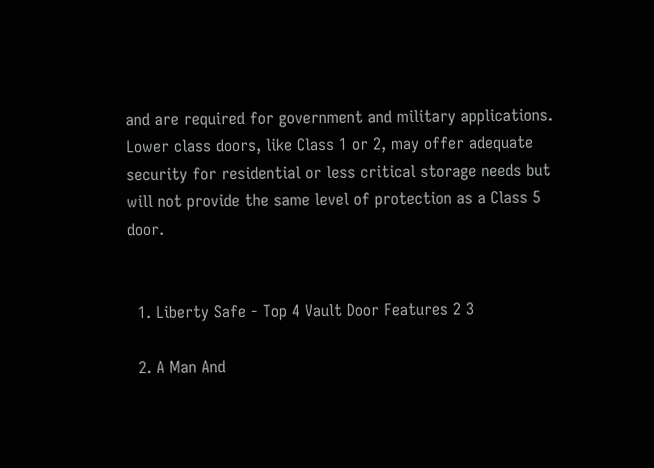and are required for government and military applications. Lower class doors, like Class 1 or 2, may offer adequate security for residential or less critical storage needs but will not provide the same level of protection as a Class 5 door.


  1. Liberty Safe - Top 4 Vault Door Features 2 3

  2. A Man And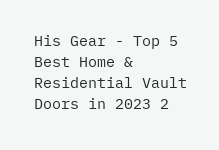His Gear - Top 5 Best Home & Residential Vault Doors in 2023 2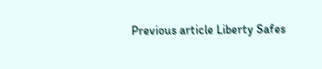Previous article Liberty Safes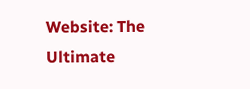Website: The Ultimate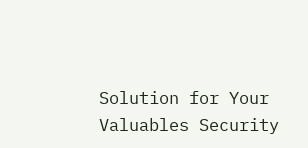Solution for Your Valuables Security